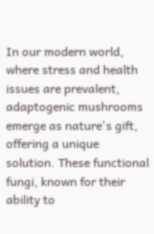In our modern world, where stress and health issues are prevalent, adaptogenic mushrooms emerge as nature's gift, offering a unique solution. These functional fungi, known for their ability to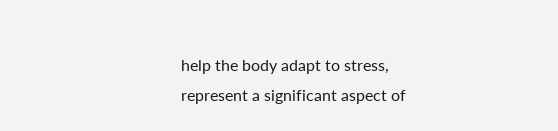help the body adapt to stress, represent a significant aspect of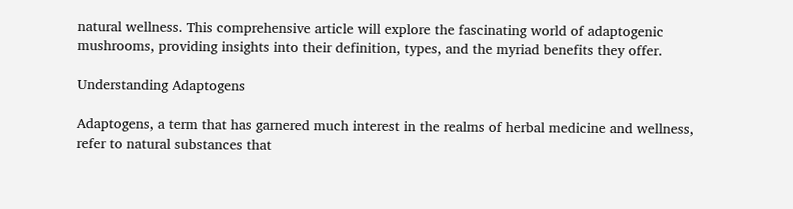natural wellness. This comprehensive article will explore the fascinating world of adaptogenic mushrooms, providing insights into their definition, types, and the myriad benefits they offer.

Understanding Adaptogens

Adaptogens, a term that has garnered much interest in the realms of herbal medicine and wellness, refer to natural substances that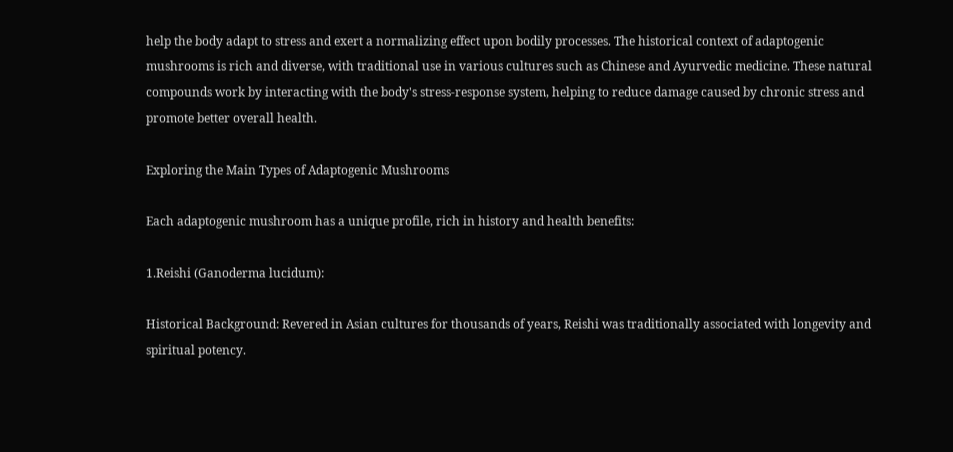help the body adapt to stress and exert a normalizing effect upon bodily processes. The historical context of adaptogenic mushrooms is rich and diverse, with traditional use in various cultures such as Chinese and Ayurvedic medicine. These natural compounds work by interacting with the body's stress-response system, helping to reduce damage caused by chronic stress and promote better overall health.

Exploring the Main Types of Adaptogenic Mushrooms

Each adaptogenic mushroom has a unique profile, rich in history and health benefits:

1.Reishi (Ganoderma lucidum):

Historical Background: Revered in Asian cultures for thousands of years, Reishi was traditionally associated with longevity and spiritual potency.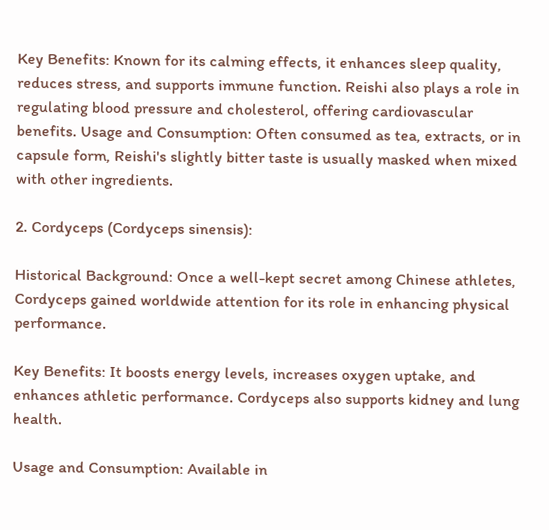Key Benefits: Known for its calming effects, it enhances sleep quality, reduces stress, and supports immune function. Reishi also plays a role in regulating blood pressure and cholesterol, offering cardiovascular benefits. Usage and Consumption: Often consumed as tea, extracts, or in capsule form, Reishi's slightly bitter taste is usually masked when mixed with other ingredients.

2. Cordyceps (Cordyceps sinensis):

Historical Background: Once a well-kept secret among Chinese athletes, Cordyceps gained worldwide attention for its role in enhancing physical performance.

Key Benefits: It boosts energy levels, increases oxygen uptake, and enhances athletic performance. Cordyceps also supports kidney and lung health.

Usage and Consumption: Available in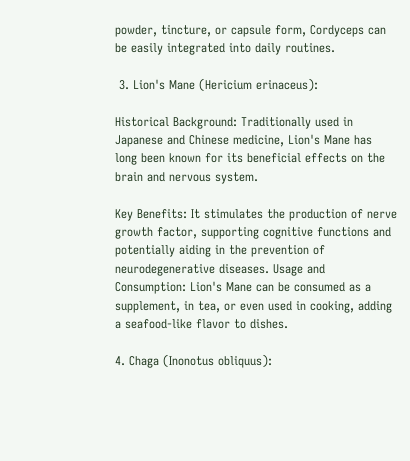powder, tincture, or capsule form, Cordyceps can be easily integrated into daily routines.

 3. Lion's Mane (Hericium erinaceus):

Historical Background: Traditionally used in Japanese and Chinese medicine, Lion's Mane has long been known for its beneficial effects on the brain and nervous system.

Key Benefits: It stimulates the production of nerve growth factor, supporting cognitive functions and potentially aiding in the prevention of neurodegenerative diseases. Usage and Consumption: Lion's Mane can be consumed as a supplement, in tea, or even used in cooking, adding a seafood-like flavor to dishes.

4. Chaga (Inonotus obliquus):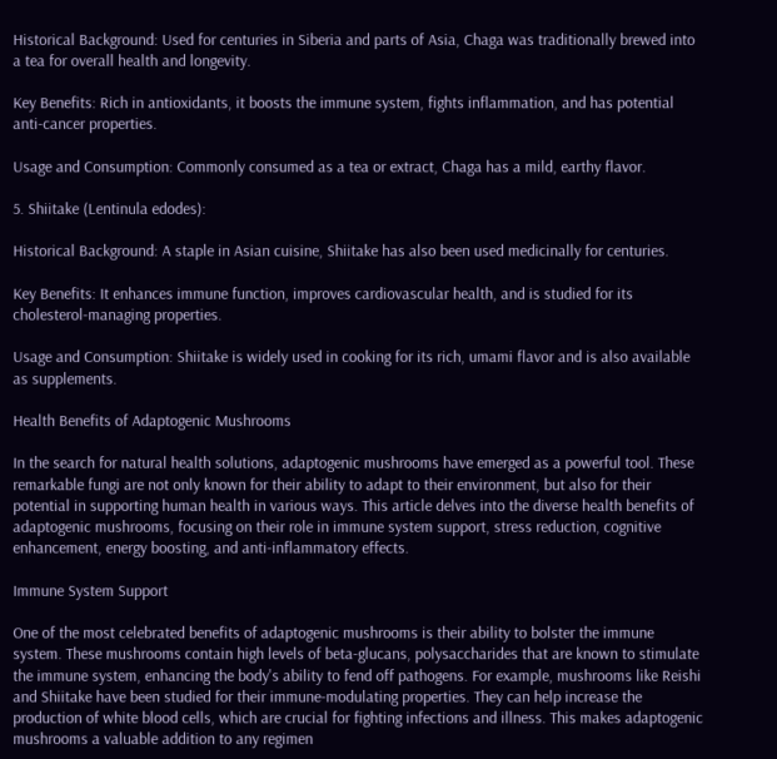Historical Background: Used for centuries in Siberia and parts of Asia, Chaga was traditionally brewed into a tea for overall health and longevity.

Key Benefits: Rich in antioxidants, it boosts the immune system, fights inflammation, and has potential anti-cancer properties.

Usage and Consumption: Commonly consumed as a tea or extract, Chaga has a mild, earthy flavor.

5. Shiitake (Lentinula edodes):

Historical Background: A staple in Asian cuisine, Shiitake has also been used medicinally for centuries.

Key Benefits: It enhances immune function, improves cardiovascular health, and is studied for its cholesterol-managing properties.

Usage and Consumption: Shiitake is widely used in cooking for its rich, umami flavor and is also available as supplements.

Health Benefits of Adaptogenic Mushrooms

In the search for natural health solutions, adaptogenic mushrooms have emerged as a powerful tool. These remarkable fungi are not only known for their ability to adapt to their environment, but also for their potential in supporting human health in various ways. This article delves into the diverse health benefits of adaptogenic mushrooms, focusing on their role in immune system support, stress reduction, cognitive enhancement, energy boosting, and anti-inflammatory effects.

Immune System Support

One of the most celebrated benefits of adaptogenic mushrooms is their ability to bolster the immune system. These mushrooms contain high levels of beta-glucans, polysaccharides that are known to stimulate the immune system, enhancing the body's ability to fend off pathogens. For example, mushrooms like Reishi and Shiitake have been studied for their immune-modulating properties. They can help increase the production of white blood cells, which are crucial for fighting infections and illness. This makes adaptogenic mushrooms a valuable addition to any regimen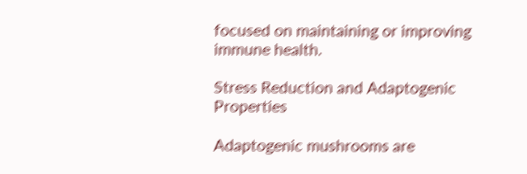focused on maintaining or improving immune health.

Stress Reduction and Adaptogenic Properties

Adaptogenic mushrooms are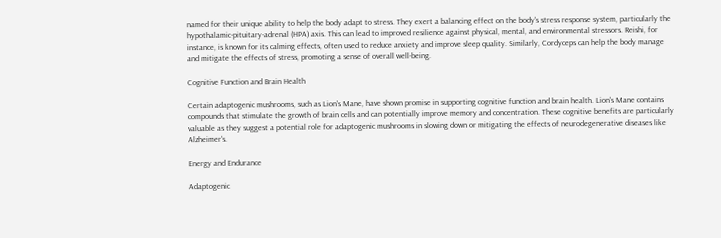named for their unique ability to help the body adapt to stress. They exert a balancing effect on the body's stress response system, particularly the hypothalamic-pituitary-adrenal (HPA) axis. This can lead to improved resilience against physical, mental, and environmental stressors. Reishi, for instance, is known for its calming effects, often used to reduce anxiety and improve sleep quality. Similarly, Cordyceps can help the body manage and mitigate the effects of stress, promoting a sense of overall well-being.

Cognitive Function and Brain Health

Certain adaptogenic mushrooms, such as Lion's Mane, have shown promise in supporting cognitive function and brain health. Lion's Mane contains compounds that stimulate the growth of brain cells and can potentially improve memory and concentration. These cognitive benefits are particularly valuable as they suggest a potential role for adaptogenic mushrooms in slowing down or mitigating the effects of neurodegenerative diseases like Alzheimer's.

Energy and Endurance

Adaptogenic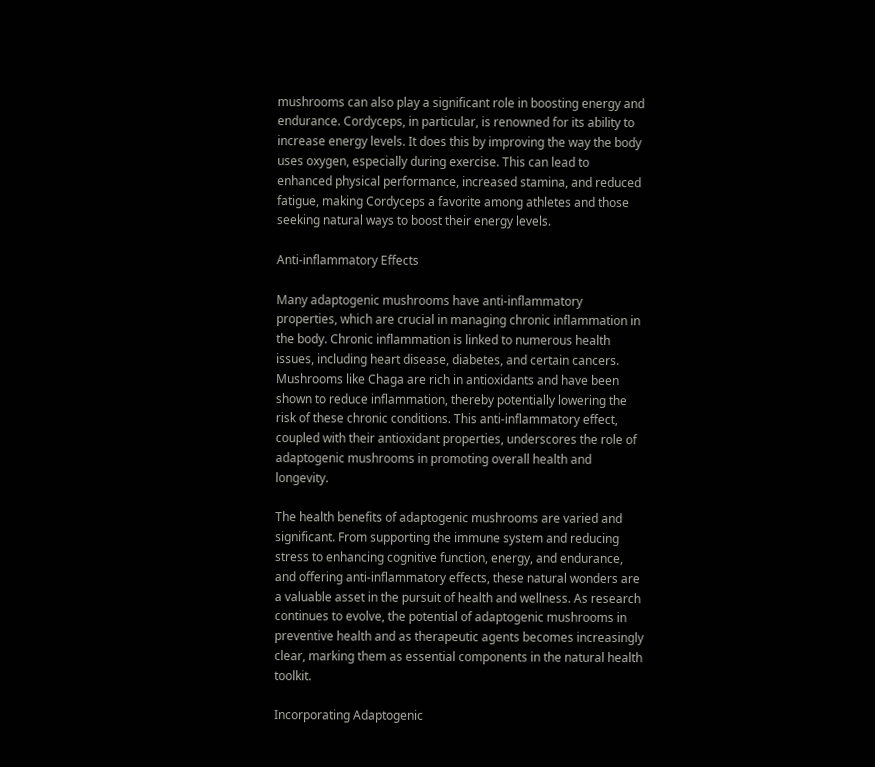mushrooms can also play a significant role in boosting energy and endurance. Cordyceps, in particular, is renowned for its ability to increase energy levels. It does this by improving the way the body uses oxygen, especially during exercise. This can lead to enhanced physical performance, increased stamina, and reduced fatigue, making Cordyceps a favorite among athletes and those seeking natural ways to boost their energy levels.

Anti-inflammatory Effects

Many adaptogenic mushrooms have anti-inflammatory properties, which are crucial in managing chronic inflammation in the body. Chronic inflammation is linked to numerous health issues, including heart disease, diabetes, and certain cancers. Mushrooms like Chaga are rich in antioxidants and have been shown to reduce inflammation, thereby potentially lowering the risk of these chronic conditions. This anti-inflammatory effect, coupled with their antioxidant properties, underscores the role of adaptogenic mushrooms in promoting overall health and longevity.

The health benefits of adaptogenic mushrooms are varied and significant. From supporting the immune system and reducing stress to enhancing cognitive function, energy, and endurance, and offering anti-inflammatory effects, these natural wonders are a valuable asset in the pursuit of health and wellness. As research continues to evolve, the potential of adaptogenic mushrooms in preventive health and as therapeutic agents becomes increasingly clear, marking them as essential components in the natural health toolkit.

Incorporating Adaptogenic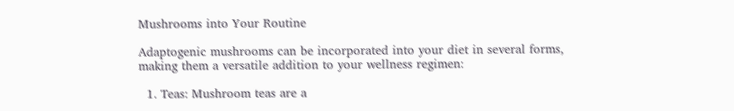Mushrooms into Your Routine

Adaptogenic mushrooms can be incorporated into your diet in several forms, making them a versatile addition to your wellness regimen:

  1. Teas: Mushroom teas are a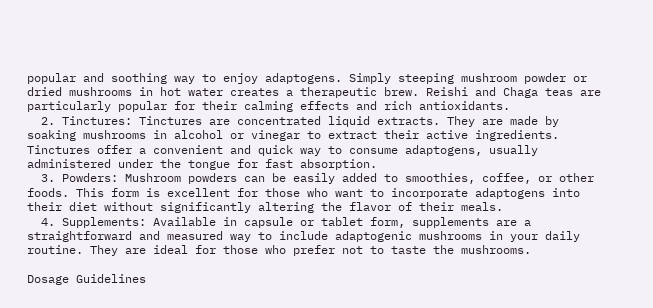popular and soothing way to enjoy adaptogens. Simply steeping mushroom powder or dried mushrooms in hot water creates a therapeutic brew. Reishi and Chaga teas are particularly popular for their calming effects and rich antioxidants.
  2. Tinctures: Tinctures are concentrated liquid extracts. They are made by soaking mushrooms in alcohol or vinegar to extract their active ingredients. Tinctures offer a convenient and quick way to consume adaptogens, usually administered under the tongue for fast absorption.
  3. Powders: Mushroom powders can be easily added to smoothies, coffee, or other foods. This form is excellent for those who want to incorporate adaptogens into their diet without significantly altering the flavor of their meals.
  4. Supplements: Available in capsule or tablet form, supplements are a straightforward and measured way to include adaptogenic mushrooms in your daily routine. They are ideal for those who prefer not to taste the mushrooms.

Dosage Guidelines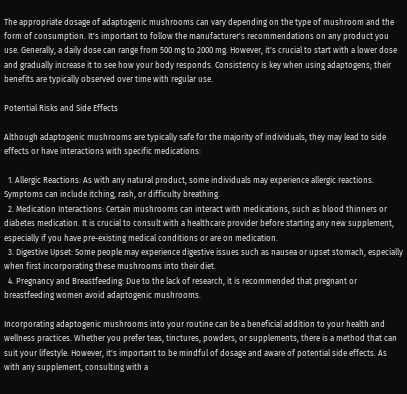The appropriate dosage of adaptogenic mushrooms can vary depending on the type of mushroom and the form of consumption. It's important to follow the manufacturer's recommendations on any product you use. Generally, a daily dose can range from 500 mg to 2000 mg. However, it's crucial to start with a lower dose and gradually increase it to see how your body responds. Consistency is key when using adaptogens; their benefits are typically observed over time with regular use.

Potential Risks and Side Effects

Although adaptogenic mushrooms are typically safe for the majority of individuals, they may lead to side effects or have interactions with specific medications:

  1. Allergic Reactions: As with any natural product, some individuals may experience allergic reactions. Symptoms can include itching, rash, or difficulty breathing.
  2. Medication Interactions: Certain mushrooms can interact with medications, such as blood thinners or diabetes medication. It is crucial to consult with a healthcare provider before starting any new supplement, especially if you have pre-existing medical conditions or are on medication.
  3. Digestive Upset: Some people may experience digestive issues such as nausea or upset stomach, especially when first incorporating these mushrooms into their diet.
  4. Pregnancy and Breastfeeding: Due to the lack of research, it is recommended that pregnant or breastfeeding women avoid adaptogenic mushrooms.

Incorporating adaptogenic mushrooms into your routine can be a beneficial addition to your health and wellness practices. Whether you prefer teas, tinctures, powders, or supplements, there is a method that can suit your lifestyle. However, it's important to be mindful of dosage and aware of potential side effects. As with any supplement, consulting with a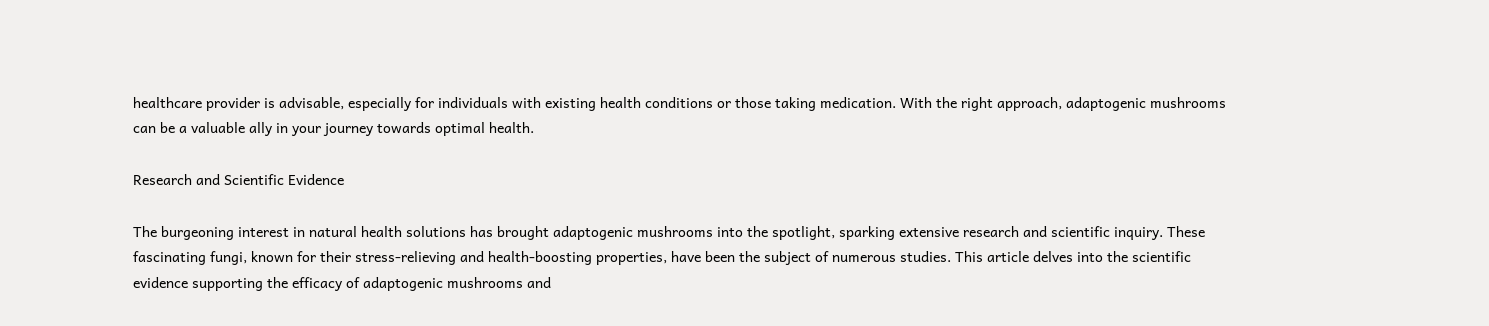healthcare provider is advisable, especially for individuals with existing health conditions or those taking medication. With the right approach, adaptogenic mushrooms can be a valuable ally in your journey towards optimal health.

Research and Scientific Evidence

The burgeoning interest in natural health solutions has brought adaptogenic mushrooms into the spotlight, sparking extensive research and scientific inquiry. These fascinating fungi, known for their stress-relieving and health-boosting properties, have been the subject of numerous studies. This article delves into the scientific evidence supporting the efficacy of adaptogenic mushrooms and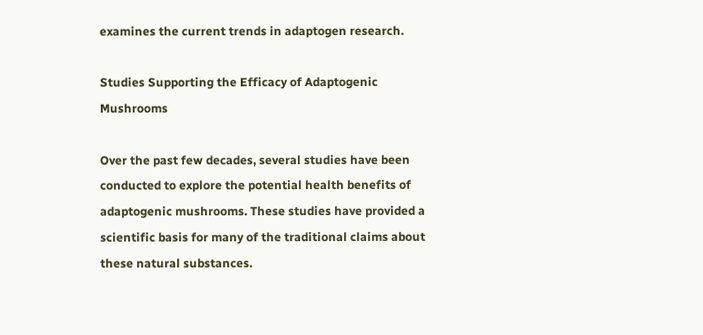examines the current trends in adaptogen research.

Studies Supporting the Efficacy of Adaptogenic Mushrooms

Over the past few decades, several studies have been conducted to explore the potential health benefits of adaptogenic mushrooms. These studies have provided a scientific basis for many of the traditional claims about these natural substances.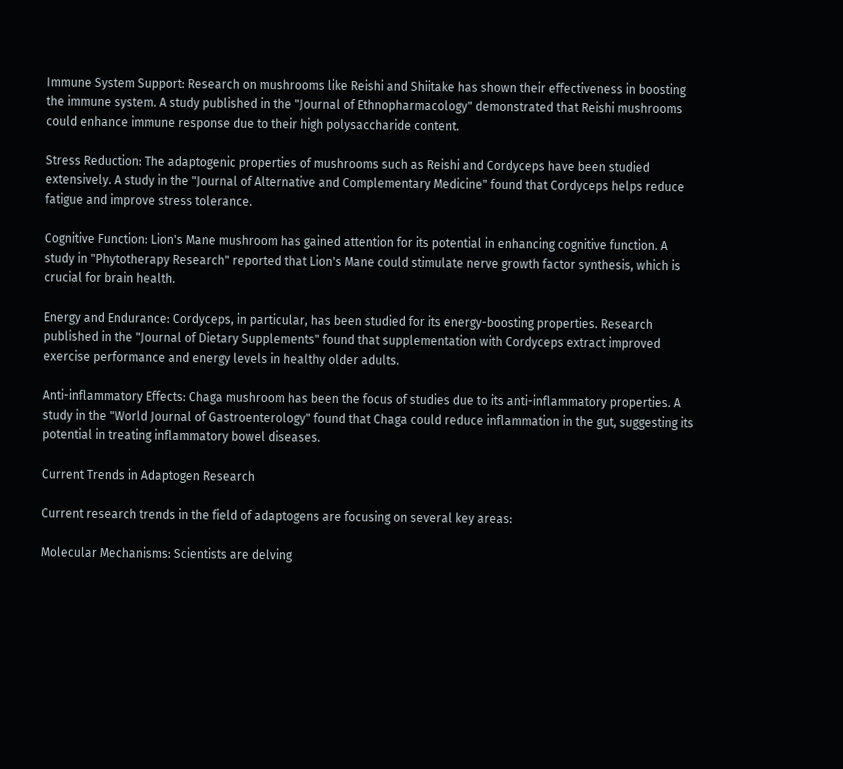Immune System Support: Research on mushrooms like Reishi and Shiitake has shown their effectiveness in boosting the immune system. A study published in the "Journal of Ethnopharmacology" demonstrated that Reishi mushrooms could enhance immune response due to their high polysaccharide content.

Stress Reduction: The adaptogenic properties of mushrooms such as Reishi and Cordyceps have been studied extensively. A study in the "Journal of Alternative and Complementary Medicine" found that Cordyceps helps reduce fatigue and improve stress tolerance.

Cognitive Function: Lion's Mane mushroom has gained attention for its potential in enhancing cognitive function. A study in "Phytotherapy Research" reported that Lion's Mane could stimulate nerve growth factor synthesis, which is crucial for brain health.

Energy and Endurance: Cordyceps, in particular, has been studied for its energy-boosting properties. Research published in the "Journal of Dietary Supplements" found that supplementation with Cordyceps extract improved exercise performance and energy levels in healthy older adults.

Anti-inflammatory Effects: Chaga mushroom has been the focus of studies due to its anti-inflammatory properties. A study in the "World Journal of Gastroenterology" found that Chaga could reduce inflammation in the gut, suggesting its potential in treating inflammatory bowel diseases.

Current Trends in Adaptogen Research

Current research trends in the field of adaptogens are focusing on several key areas:

Molecular Mechanisms: Scientists are delving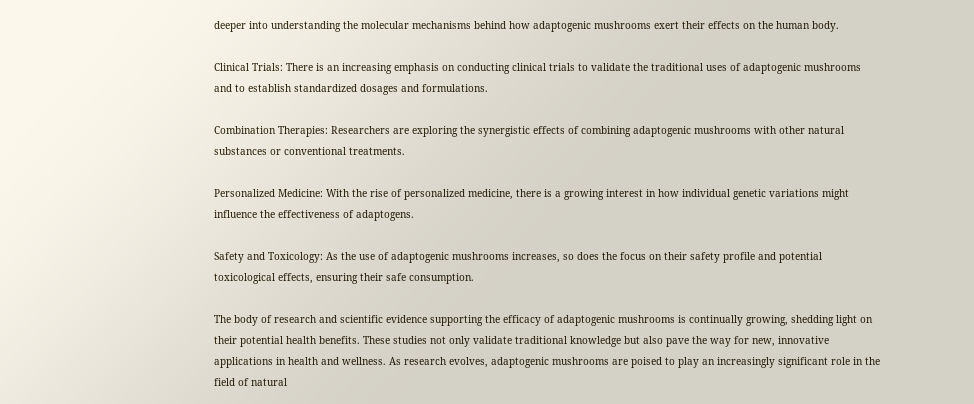deeper into understanding the molecular mechanisms behind how adaptogenic mushrooms exert their effects on the human body.

Clinical Trials: There is an increasing emphasis on conducting clinical trials to validate the traditional uses of adaptogenic mushrooms and to establish standardized dosages and formulations.

Combination Therapies: Researchers are exploring the synergistic effects of combining adaptogenic mushrooms with other natural substances or conventional treatments.

Personalized Medicine: With the rise of personalized medicine, there is a growing interest in how individual genetic variations might influence the effectiveness of adaptogens.

Safety and Toxicology: As the use of adaptogenic mushrooms increases, so does the focus on their safety profile and potential toxicological effects, ensuring their safe consumption.

The body of research and scientific evidence supporting the efficacy of adaptogenic mushrooms is continually growing, shedding light on their potential health benefits. These studies not only validate traditional knowledge but also pave the way for new, innovative applications in health and wellness. As research evolves, adaptogenic mushrooms are poised to play an increasingly significant role in the field of natural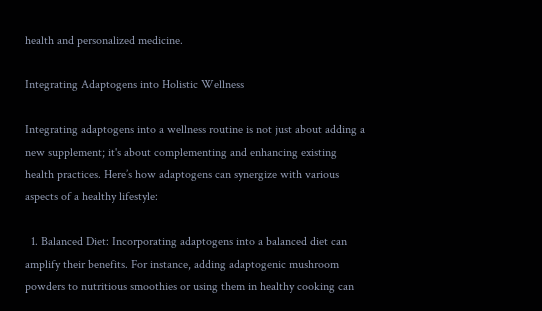health and personalized medicine.

Integrating Adaptogens into Holistic Wellness

Integrating adaptogens into a wellness routine is not just about adding a new supplement; it's about complementing and enhancing existing health practices. Here’s how adaptogens can synergize with various aspects of a healthy lifestyle:

  1. Balanced Diet: Incorporating adaptogens into a balanced diet can amplify their benefits. For instance, adding adaptogenic mushroom powders to nutritious smoothies or using them in healthy cooking can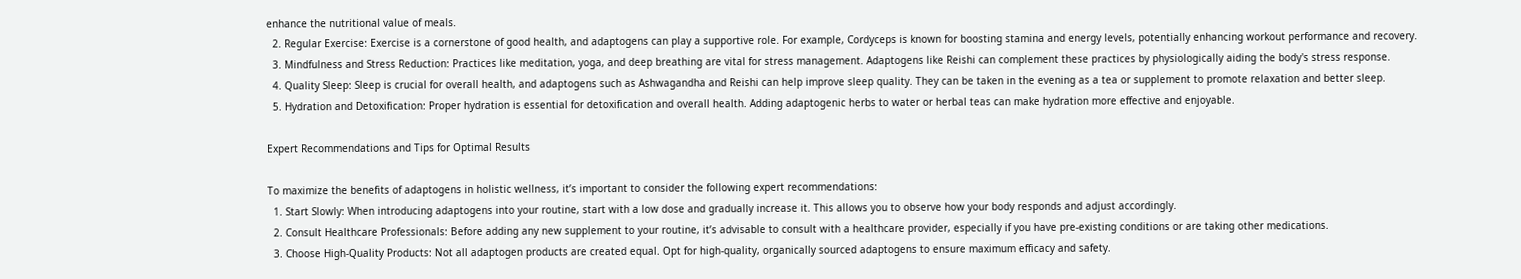enhance the nutritional value of meals.
  2. Regular Exercise: Exercise is a cornerstone of good health, and adaptogens can play a supportive role. For example, Cordyceps is known for boosting stamina and energy levels, potentially enhancing workout performance and recovery.
  3. Mindfulness and Stress Reduction: Practices like meditation, yoga, and deep breathing are vital for stress management. Adaptogens like Reishi can complement these practices by physiologically aiding the body's stress response.
  4. Quality Sleep: Sleep is crucial for overall health, and adaptogens such as Ashwagandha and Reishi can help improve sleep quality. They can be taken in the evening as a tea or supplement to promote relaxation and better sleep.
  5. Hydration and Detoxification: Proper hydration is essential for detoxification and overall health. Adding adaptogenic herbs to water or herbal teas can make hydration more effective and enjoyable.

Expert Recommendations and Tips for Optimal Results

To maximize the benefits of adaptogens in holistic wellness, it’s important to consider the following expert recommendations:
  1. Start Slowly: When introducing adaptogens into your routine, start with a low dose and gradually increase it. This allows you to observe how your body responds and adjust accordingly.
  2. Consult Healthcare Professionals: Before adding any new supplement to your routine, it’s advisable to consult with a healthcare provider, especially if you have pre-existing conditions or are taking other medications.
  3. Choose High-Quality Products: Not all adaptogen products are created equal. Opt for high-quality, organically sourced adaptogens to ensure maximum efficacy and safety.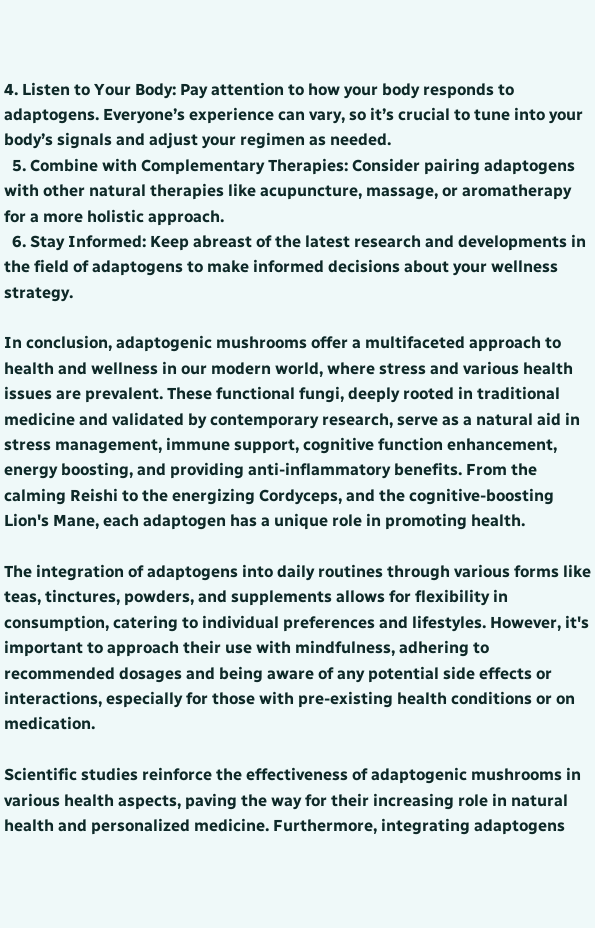4. Listen to Your Body: Pay attention to how your body responds to adaptogens. Everyone’s experience can vary, so it’s crucial to tune into your body’s signals and adjust your regimen as needed.
  5. Combine with Complementary Therapies: Consider pairing adaptogens with other natural therapies like acupuncture, massage, or aromatherapy for a more holistic approach.
  6. Stay Informed: Keep abreast of the latest research and developments in the field of adaptogens to make informed decisions about your wellness strategy.

In conclusion, adaptogenic mushrooms offer a multifaceted approach to health and wellness in our modern world, where stress and various health issues are prevalent. These functional fungi, deeply rooted in traditional medicine and validated by contemporary research, serve as a natural aid in stress management, immune support, cognitive function enhancement, energy boosting, and providing anti-inflammatory benefits. From the calming Reishi to the energizing Cordyceps, and the cognitive-boosting Lion's Mane, each adaptogen has a unique role in promoting health.

The integration of adaptogens into daily routines through various forms like teas, tinctures, powders, and supplements allows for flexibility in consumption, catering to individual preferences and lifestyles. However, it's important to approach their use with mindfulness, adhering to recommended dosages and being aware of any potential side effects or interactions, especially for those with pre-existing health conditions or on medication.

Scientific studies reinforce the effectiveness of adaptogenic mushrooms in various health aspects, paving the way for their increasing role in natural health and personalized medicine. Furthermore, integrating adaptogens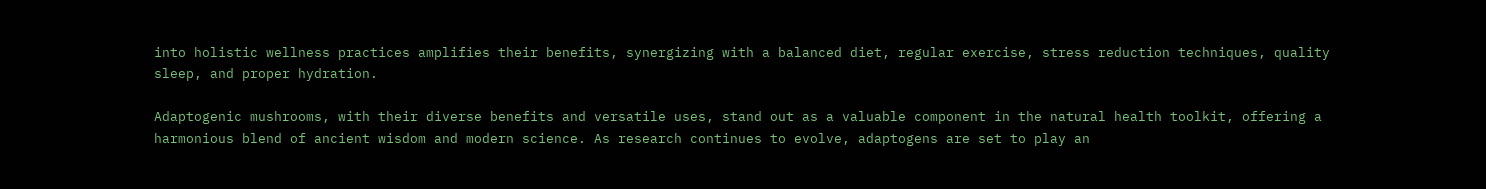into holistic wellness practices amplifies their benefits, synergizing with a balanced diet, regular exercise, stress reduction techniques, quality sleep, and proper hydration.

Adaptogenic mushrooms, with their diverse benefits and versatile uses, stand out as a valuable component in the natural health toolkit, offering a harmonious blend of ancient wisdom and modern science. As research continues to evolve, adaptogens are set to play an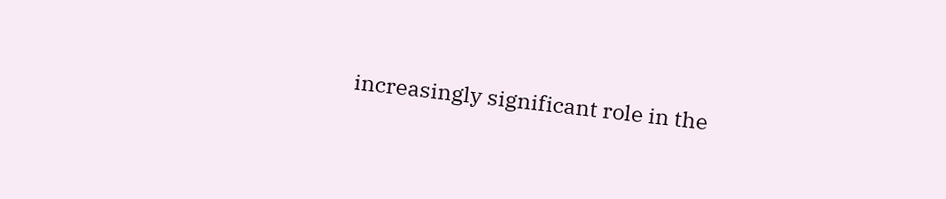increasingly significant role in the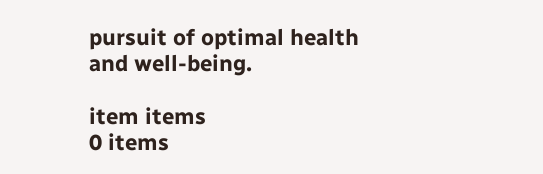pursuit of optimal health and well-being.

item items
0 items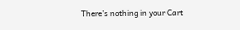There’s nothing in your Cart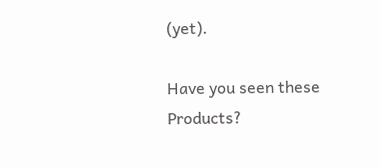(yet).

Have you seen these Products?